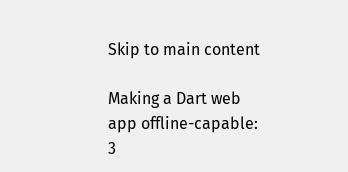Skip to main content

Making a Dart web app offline-capable: 3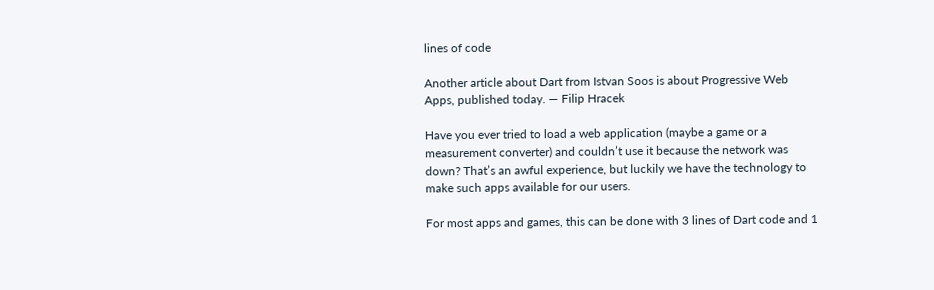lines of code

Another article about Dart from Istvan Soos is about Progressive Web Apps, published today. — Filip Hracek

Have you ever tried to load a web application (maybe a game or a measurement converter) and couldn’t use it because the network was down? That’s an awful experience, but luckily we have the technology to make such apps available for our users.

For most apps and games, this can be done with 3 lines of Dart code and 1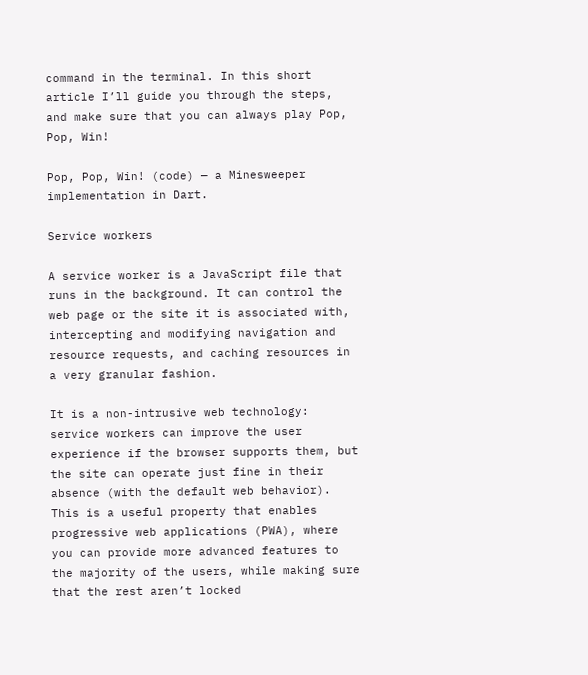command in the terminal. In this short article I’ll guide you through the steps, and make sure that you can always play Pop, Pop, Win!

Pop, Pop, Win! (code) — a Minesweeper implementation in Dart.

Service workers

A service worker is a JavaScript file that runs in the background. It can control the web page or the site it is associated with, intercepting and modifying navigation and resource requests, and caching resources in a very granular fashion.

It is a non-intrusive web technology: service workers can improve the user experience if the browser supports them, but the site can operate just fine in their absence (with the default web behavior). This is a useful property that enables progressive web applications (PWA), where you can provide more advanced features to the majority of the users, while making sure that the rest aren’t locked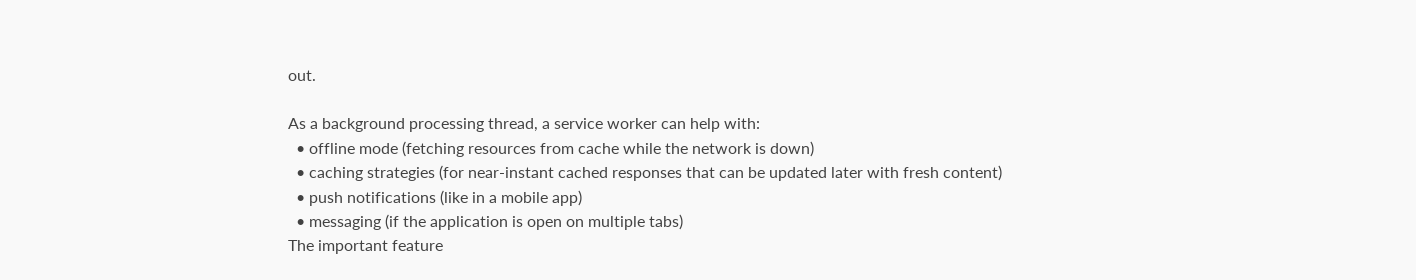out.

As a background processing thread, a service worker can help with:
  • offline mode (fetching resources from cache while the network is down)
  • caching strategies (for near-instant cached responses that can be updated later with fresh content)
  • push notifications (like in a mobile app)
  • messaging (if the application is open on multiple tabs)
The important feature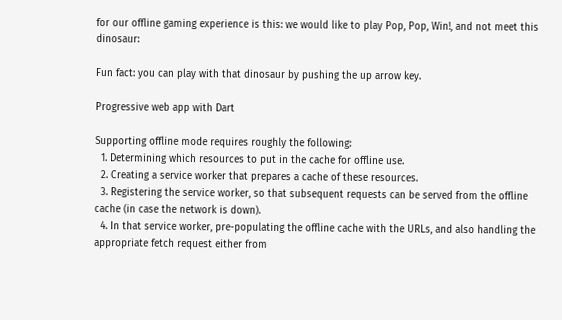for our offline gaming experience is this: we would like to play Pop, Pop, Win!, and not meet this dinosaur:

Fun fact: you can play with that dinosaur by pushing the up arrow key.

Progressive web app with Dart

Supporting offline mode requires roughly the following:
  1. Determining which resources to put in the cache for offline use.
  2. Creating a service worker that prepares a cache of these resources.
  3. Registering the service worker, so that subsequent requests can be served from the offline cache (in case the network is down).
  4. In that service worker, pre-populating the offline cache with the URLs, and also handling the appropriate fetch request either from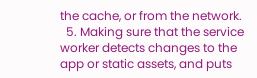the cache, or from the network.
  5. Making sure that the service worker detects changes to the app or static assets, and puts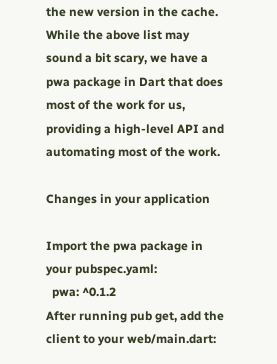the new version in the cache.
While the above list may sound a bit scary, we have a pwa package in Dart that does most of the work for us, providing a high-level API and automating most of the work.

Changes in your application

Import the pwa package in your pubspec.yaml:
  pwa: ^0.1.2
After running pub get, add the client to your web/main.dart: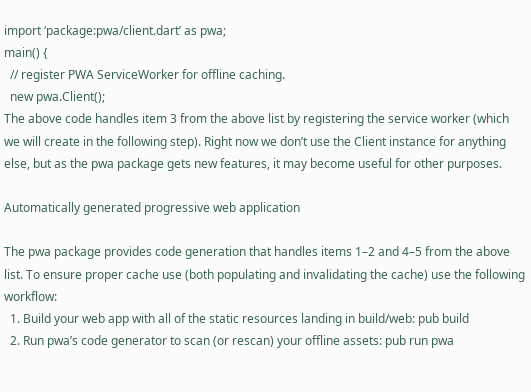import ‘package:pwa/client.dart’ as pwa;
main() {
  // register PWA ServiceWorker for offline caching.
  new pwa.Client();
The above code handles item 3 from the above list by registering the service worker (which we will create in the following step). Right now we don’t use the Client instance for anything else, but as the pwa package gets new features, it may become useful for other purposes.

Automatically generated progressive web application

The pwa package provides code generation that handles items 1–2 and 4–5 from the above list. To ensure proper cache use (both populating and invalidating the cache) use the following workflow:
  1. Build your web app with all of the static resources landing in build/web: pub build
  2. Run pwa’s code generator to scan (or rescan) your offline assets: pub run pwa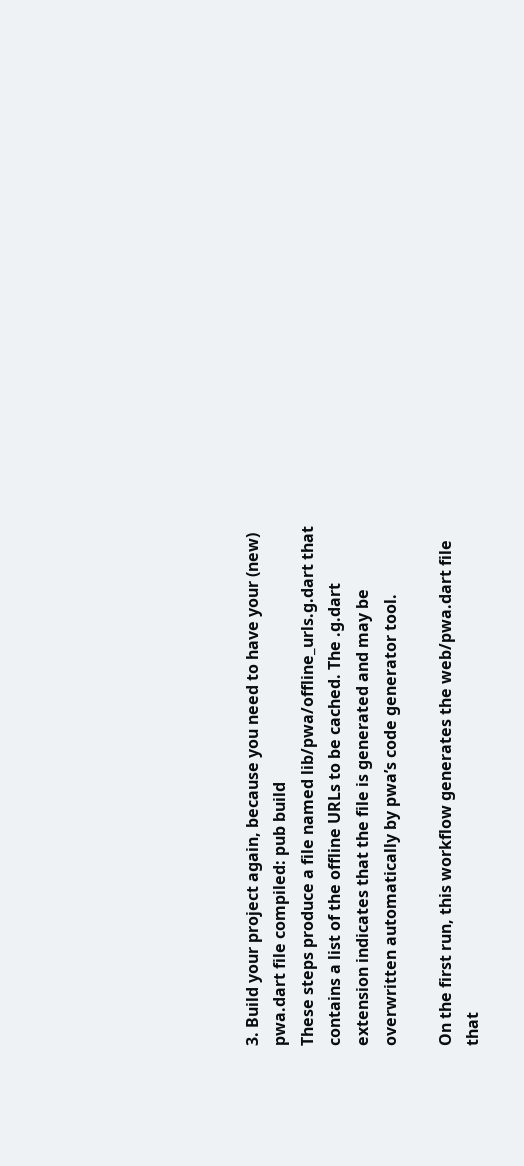3. Build your project again, because you need to have your (new) pwa.dart file compiled: pub build
These steps produce a file named lib/pwa/offline_urls.g.dart that contains a list of the offline URLs to be cached. The .g.dart extension indicates that the file is generated and may be overwritten automatically by pwa’s code generator tool.

On the first run, this workflow generates the web/pwa.dart file that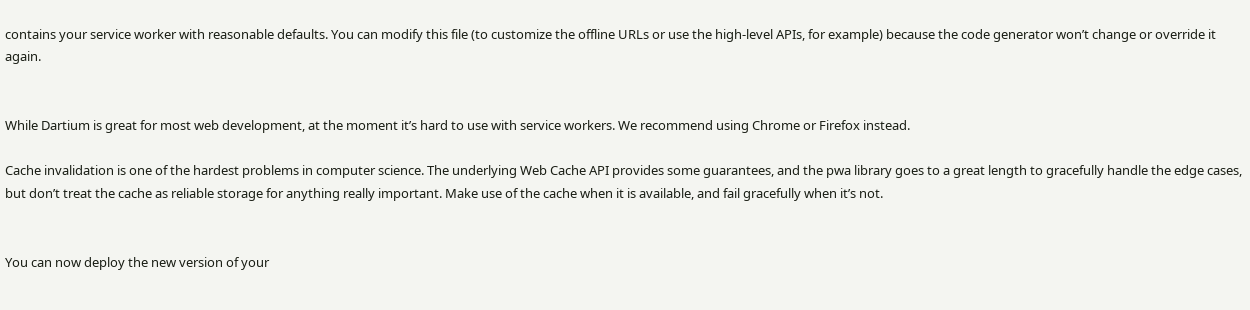contains your service worker with reasonable defaults. You can modify this file (to customize the offline URLs or use the high-level APIs, for example) because the code generator won’t change or override it again.


While Dartium is great for most web development, at the moment it’s hard to use with service workers. We recommend using Chrome or Firefox instead.

Cache invalidation is one of the hardest problems in computer science. The underlying Web Cache API provides some guarantees, and the pwa library goes to a great length to gracefully handle the edge cases, but don’t treat the cache as reliable storage for anything really important. Make use of the cache when it is available, and fail gracefully when it’s not.


You can now deploy the new version of your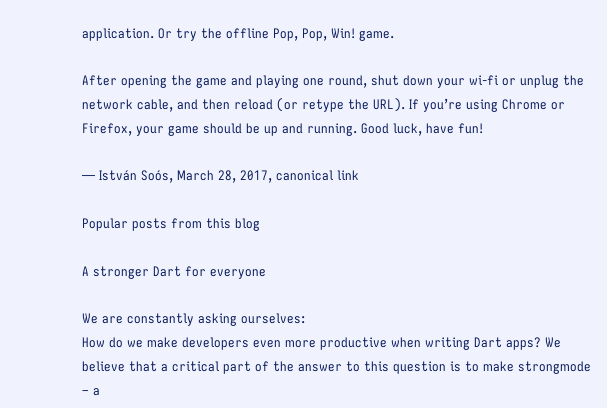application. Or try the offline Pop, Pop, Win! game.

After opening the game and playing one round, shut down your wi-fi or unplug the network cable, and then reload (or retype the URL). If you’re using Chrome or Firefox, your game should be up and running. Good luck, have fun!

— István Soós, March 28, 2017, canonical link

Popular posts from this blog

A stronger Dart for everyone

We are constantly asking ourselves:
How do we make developers even more productive when writing Dart apps? We believe that a critical part of the answer to this question is to make strongmode – a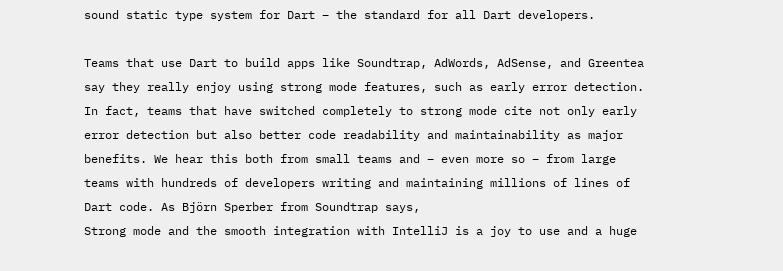sound static type system for Dart – the standard for all Dart developers.

Teams that use Dart to build apps like Soundtrap, AdWords, AdSense, and Greentea say they really enjoy using strong mode features, such as early error detection. In fact, teams that have switched completely to strong mode cite not only early error detection but also better code readability and maintainability as major benefits. We hear this both from small teams and – even more so – from large teams with hundreds of developers writing and maintaining millions of lines of Dart code. As Björn Sperber from Soundtrap says,
Strong mode and the smooth integration with IntelliJ is a joy to use and a huge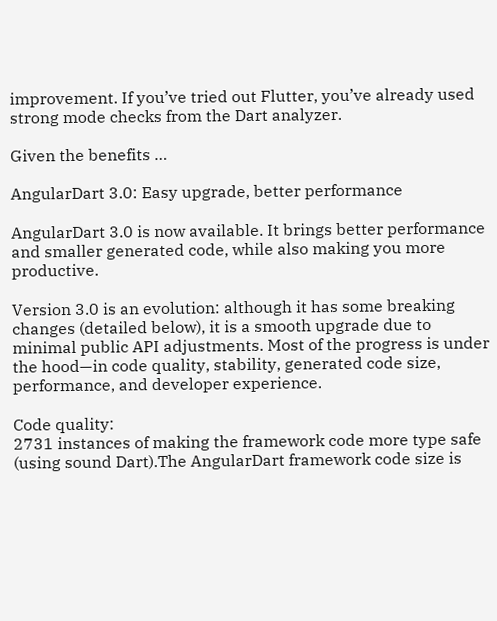improvement. If you’ve tried out Flutter, you’ve already used strong mode checks from the Dart analyzer.

Given the benefits …

AngularDart 3.0: Easy upgrade, better performance

AngularDart 3.0 is now available. It brings better performance and smaller generated code, while also making you more productive.

Version 3.0 is an evolution: although it has some breaking changes (detailed below), it is a smooth upgrade due to minimal public API adjustments. Most of the progress is under the hood—in code quality, stability, generated code size, performance, and developer experience.

Code quality:
2731 instances of making the framework code more type safe (using sound Dart).The AngularDart framework code size is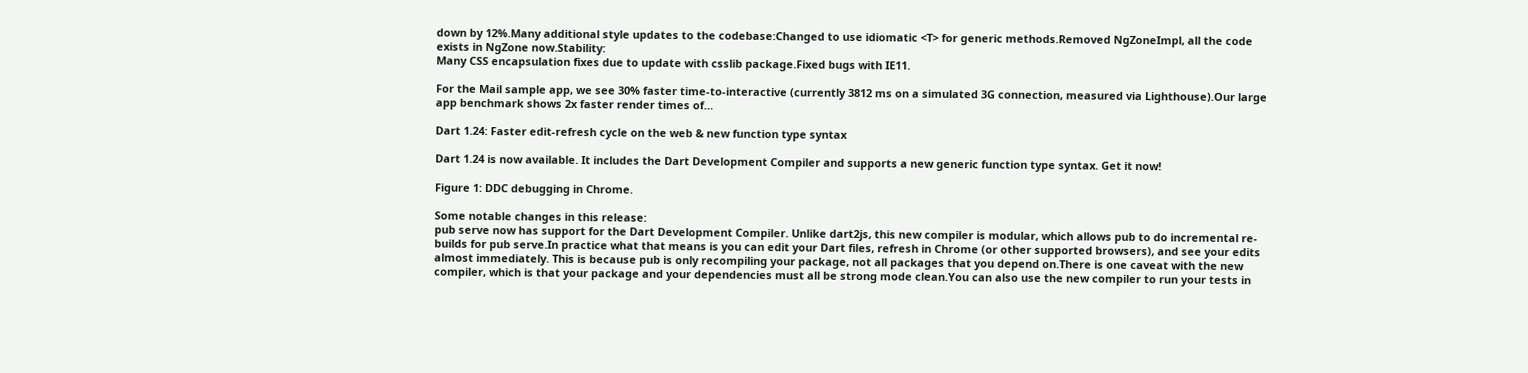down by 12%.Many additional style updates to the codebase:Changed to use idiomatic <T> for generic methods.Removed NgZoneImpl, all the code exists in NgZone now.Stability:
Many CSS encapsulation fixes due to update with csslib package.Fixed bugs with IE11.

For the Mail sample app, we see 30% faster time-to-interactive (currently 3812 ms on a simulated 3G connection, measured via Lighthouse).Our large app benchmark shows 2x faster render times of…

Dart 1.24: Faster edit-refresh cycle on the web & new function type syntax

Dart 1.24 is now available. It includes the Dart Development Compiler and supports a new generic function type syntax. Get it now!

Figure 1: DDC debugging in Chrome.

Some notable changes in this release:
pub serve now has support for the Dart Development Compiler. Unlike dart2js, this new compiler is modular, which allows pub to do incremental re-builds for pub serve.In practice what that means is you can edit your Dart files, refresh in Chrome (or other supported browsers), and see your edits almost immediately. This is because pub is only recompiling your package, not all packages that you depend on.There is one caveat with the new compiler, which is that your package and your dependencies must all be strong mode clean.You can also use the new compiler to run your tests in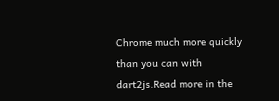Chrome much more quickly than you can with dart2js.Read more in the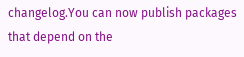changelog.You can now publish packages that depend on the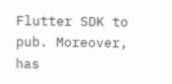Flutter SDK to pub. Moreover, has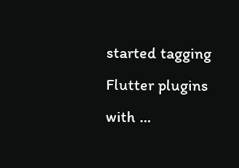started tagging Flutter plugins with …